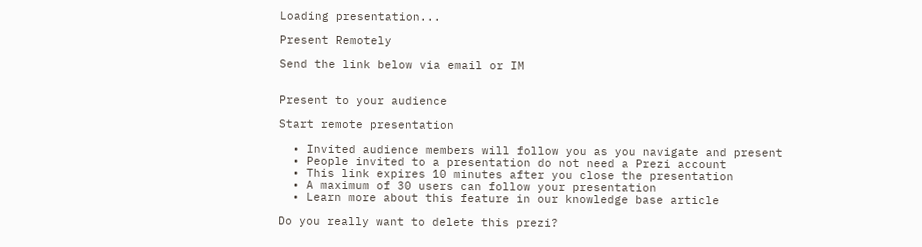Loading presentation...

Present Remotely

Send the link below via email or IM


Present to your audience

Start remote presentation

  • Invited audience members will follow you as you navigate and present
  • People invited to a presentation do not need a Prezi account
  • This link expires 10 minutes after you close the presentation
  • A maximum of 30 users can follow your presentation
  • Learn more about this feature in our knowledge base article

Do you really want to delete this prezi?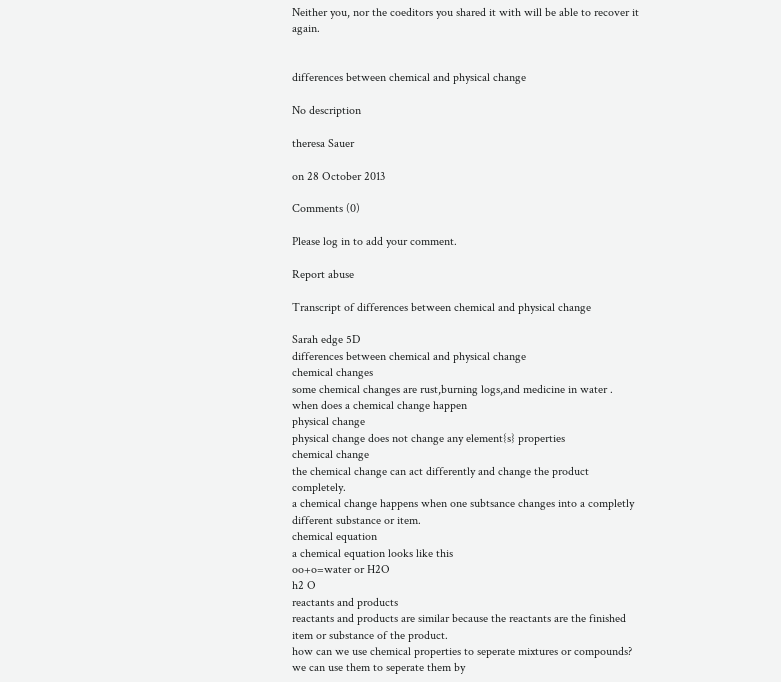Neither you, nor the coeditors you shared it with will be able to recover it again.


differences between chemical and physical change

No description

theresa Sauer

on 28 October 2013

Comments (0)

Please log in to add your comment.

Report abuse

Transcript of differences between chemical and physical change

Sarah edge 5D
differences between chemical and physical change
chemical changes
some chemical changes are rust,burning logs,and medicine in water .
when does a chemical change happen
physical change
physical change does not change any element{s} properties
chemical change
the chemical change can act differently and change the product completely.
a chemical change happens when one subtsance changes into a completly different substance or item.
chemical equation
a chemical equation looks like this
oo+o=water or H2O
h2 O
reactants and products
reactants and products are similar because the reactants are the finished item or substance of the product.
how can we use chemical properties to seperate mixtures or compounds?
we can use them to seperate them by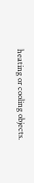heating or cooling objects.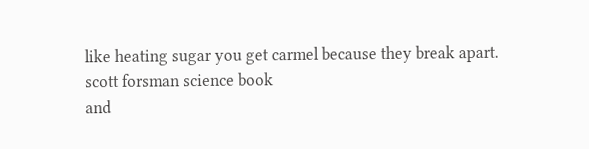like heating sugar you get carmel because they break apart.
scott forsman science book
and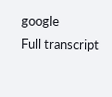google
Full transcript